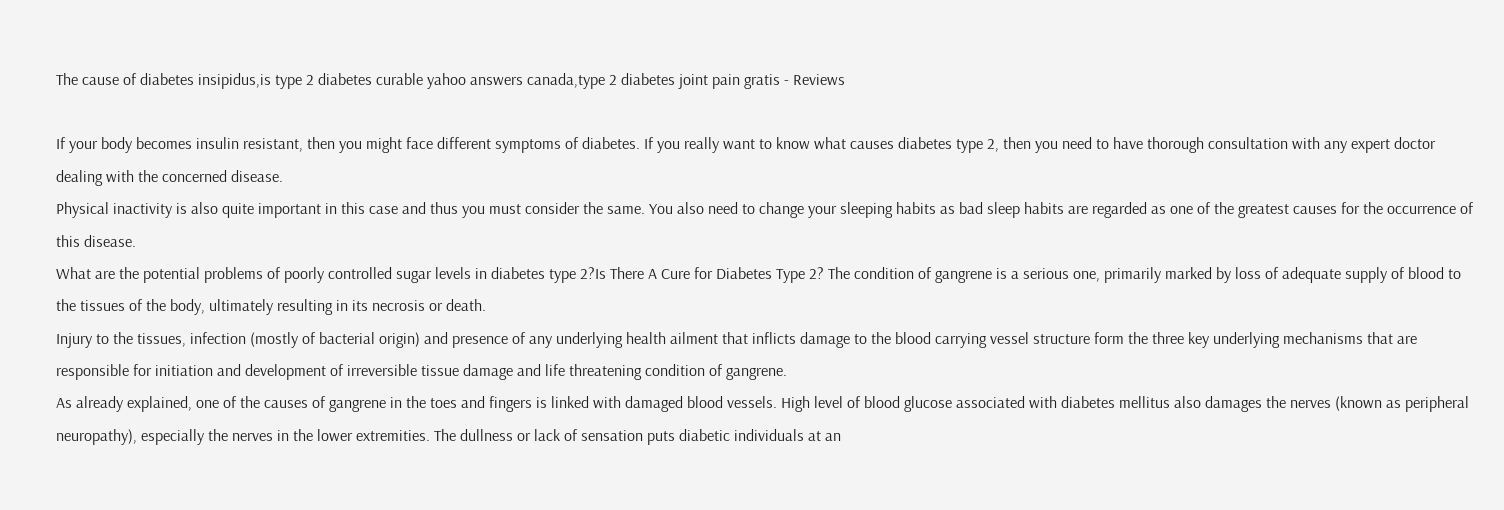The cause of diabetes insipidus,is type 2 diabetes curable yahoo answers canada,type 2 diabetes joint pain gratis - Reviews

If your body becomes insulin resistant, then you might face different symptoms of diabetes. If you really want to know what causes diabetes type 2, then you need to have thorough consultation with any expert doctor dealing with the concerned disease.
Physical inactivity is also quite important in this case and thus you must consider the same. You also need to change your sleeping habits as bad sleep habits are regarded as one of the greatest causes for the occurrence of this disease.
What are the potential problems of poorly controlled sugar levels in diabetes type 2?Is There A Cure for Diabetes Type 2? The condition of gangrene is a serious one, primarily marked by loss of adequate supply of blood to the tissues of the body, ultimately resulting in its necrosis or death.
Injury to the tissues, infection (mostly of bacterial origin) and presence of any underlying health ailment that inflicts damage to the blood carrying vessel structure form the three key underlying mechanisms that are responsible for initiation and development of irreversible tissue damage and life threatening condition of gangrene.
As already explained, one of the causes of gangrene in the toes and fingers is linked with damaged blood vessels. High level of blood glucose associated with diabetes mellitus also damages the nerves (known as peripheral neuropathy), especially the nerves in the lower extremities. The dullness or lack of sensation puts diabetic individuals at an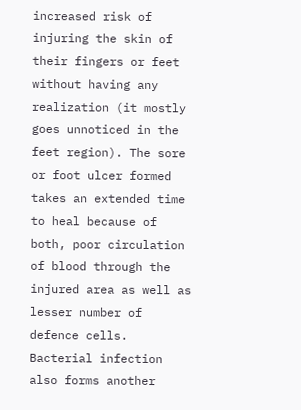increased risk of injuring the skin of their fingers or feet without having any realization (it mostly goes unnoticed in the feet region). The sore or foot ulcer formed takes an extended time to heal because of both, poor circulation of blood through the injured area as well as lesser number of defence cells.
Bacterial infection also forms another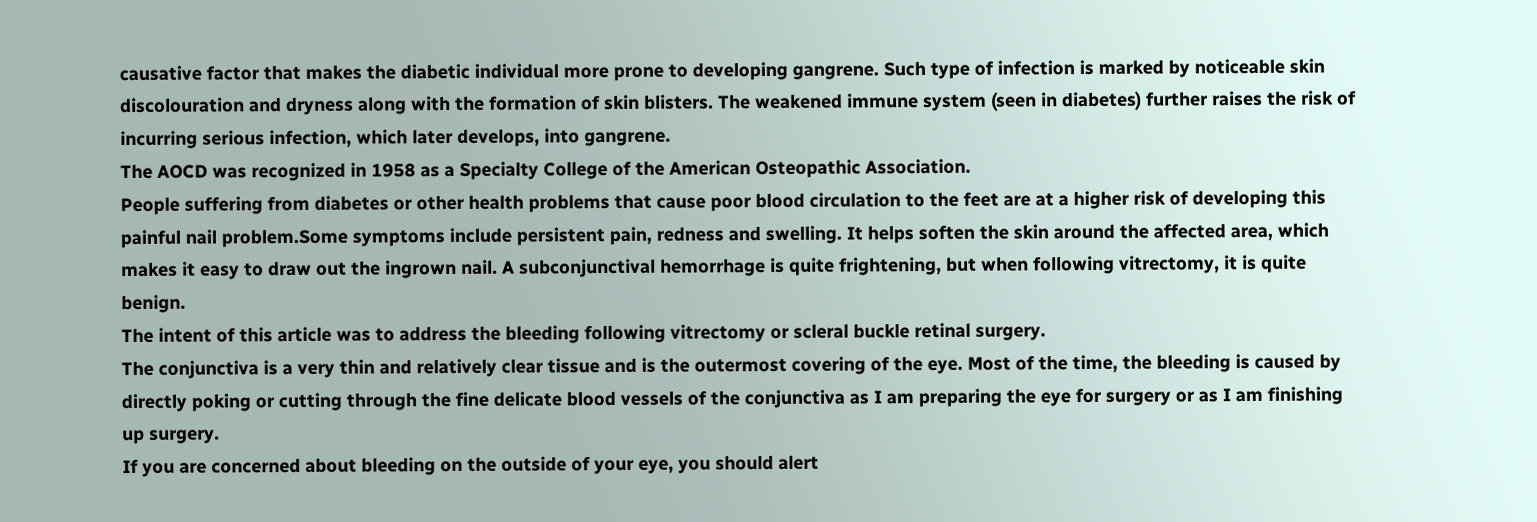causative factor that makes the diabetic individual more prone to developing gangrene. Such type of infection is marked by noticeable skin discolouration and dryness along with the formation of skin blisters. The weakened immune system (seen in diabetes) further raises the risk of incurring serious infection, which later develops, into gangrene.
The AOCD was recognized in 1958 as a Specialty College of the American Osteopathic Association.
People suffering from diabetes or other health problems that cause poor blood circulation to the feet are at a higher risk of developing this painful nail problem.Some symptoms include persistent pain, redness and swelling. It helps soften the skin around the affected area, which makes it easy to draw out the ingrown nail. A subconjunctival hemorrhage is quite frightening, but when following vitrectomy, it is quite benign.
The intent of this article was to address the bleeding following vitrectomy or scleral buckle retinal surgery.
The conjunctiva is a very thin and relatively clear tissue and is the outermost covering of the eye. Most of the time, the bleeding is caused by directly poking or cutting through the fine delicate blood vessels of the conjunctiva as I am preparing the eye for surgery or as I am finishing up surgery.
If you are concerned about bleeding on the outside of your eye, you should alert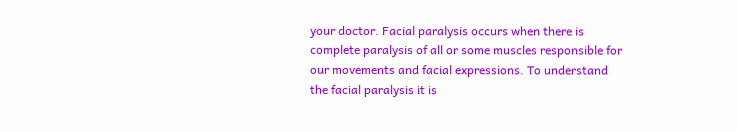your doctor. Facial paralysis occurs when there is complete paralysis of all or some muscles responsible for our movements and facial expressions. To understand the facial paralysis it is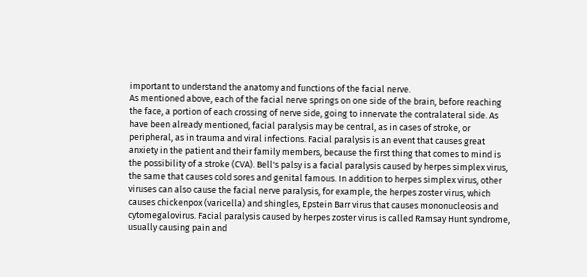important to understand the anatomy and functions of the facial nerve.
As mentioned above, each of the facial nerve springs on one side of the brain, before reaching the face, a portion of each crossing of nerve side, going to innervate the contralateral side. As have been already mentioned, facial paralysis may be central, as in cases of stroke, or peripheral, as in trauma and viral infections. Facial paralysis is an event that causes great anxiety in the patient and their family members, because the first thing that comes to mind is the possibility of a stroke (CVA). Bell's palsy is a facial paralysis caused by herpes simplex virus, the same that causes cold sores and genital famous. In addition to herpes simplex virus, other viruses can also cause the facial nerve paralysis, for example, the herpes zoster virus, which causes chickenpox (varicella) and shingles, Epstein Barr virus that causes mononucleosis and cytomegalovirus. Facial paralysis caused by herpes zoster virus is called Ramsay Hunt syndrome, usually causing pain and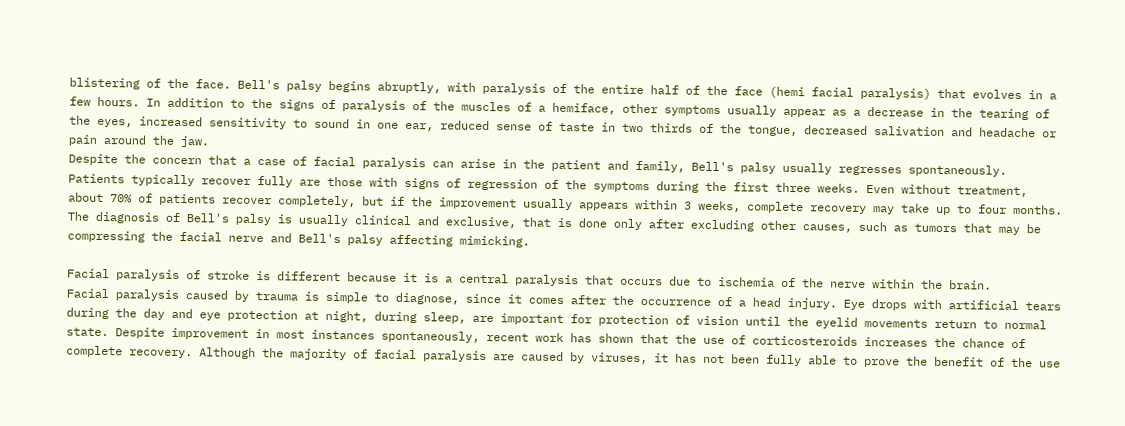blistering of the face. Bell's palsy begins abruptly, with paralysis of the entire half of the face (hemi facial paralysis) that evolves in a few hours. In addition to the signs of paralysis of the muscles of a hemiface, other symptoms usually appear as a decrease in the tearing of the eyes, increased sensitivity to sound in one ear, reduced sense of taste in two thirds of the tongue, decreased salivation and headache or pain around the jaw.
Despite the concern that a case of facial paralysis can arise in the patient and family, Bell's palsy usually regresses spontaneously. Patients typically recover fully are those with signs of regression of the symptoms during the first three weeks. Even without treatment, about 70% of patients recover completely, but if the improvement usually appears within 3 weeks, complete recovery may take up to four months.
The diagnosis of Bell's palsy is usually clinical and exclusive, that is done only after excluding other causes, such as tumors that may be compressing the facial nerve and Bell's palsy affecting mimicking.

Facial paralysis of stroke is different because it is a central paralysis that occurs due to ischemia of the nerve within the brain.
Facial paralysis caused by trauma is simple to diagnose, since it comes after the occurrence of a head injury. Eye drops with artificial tears during the day and eye protection at night, during sleep, are important for protection of vision until the eyelid movements return to normal state. Despite improvement in most instances spontaneously, recent work has shown that the use of corticosteroids increases the chance of complete recovery. Although the majority of facial paralysis are caused by viruses, it has not been fully able to prove the benefit of the use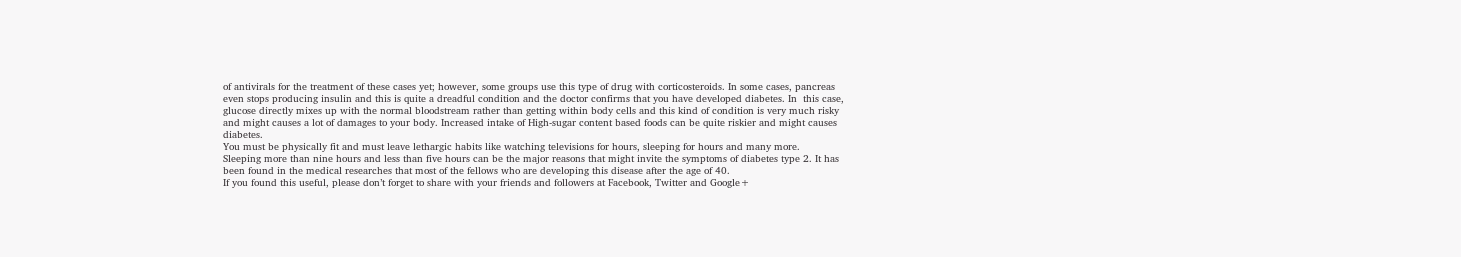of antivirals for the treatment of these cases yet; however, some groups use this type of drug with corticosteroids. In some cases, pancreas even stops producing insulin and this is quite a dreadful condition and the doctor confirms that you have developed diabetes. In  this case, glucose directly mixes up with the normal bloodstream rather than getting within body cells and this kind of condition is very much risky and might causes a lot of damages to your body. Increased intake of High-sugar content based foods can be quite riskier and might causes diabetes.
You must be physically fit and must leave lethargic habits like watching televisions for hours, sleeping for hours and many more.
Sleeping more than nine hours and less than five hours can be the major reasons that might invite the symptoms of diabetes type 2. It has been found in the medical researches that most of the fellows who are developing this disease after the age of 40.
If you found this useful, please don’t forget to share with your friends and followers at Facebook, Twitter and Google+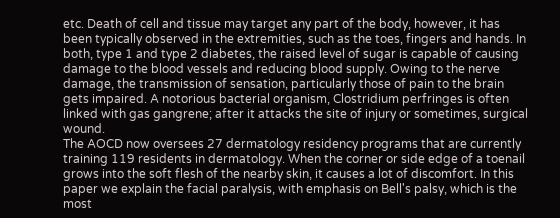etc. Death of cell and tissue may target any part of the body, however, it has been typically observed in the extremities, such as the toes, fingers and hands. In both, type 1 and type 2 diabetes, the raised level of sugar is capable of causing damage to the blood vessels and reducing blood supply. Owing to the nerve damage, the transmission of sensation, particularly those of pain to the brain gets impaired. A notorious bacterial organism, Clostridium perfringes is often linked with gas gangrene; after it attacks the site of injury or sometimes, surgical wound.
The AOCD now oversees 27 dermatology residency programs that are currently training 119 residents in dermatology. When the corner or side edge of a toenail grows into the soft flesh of the nearby skin, it causes a lot of discomfort. In this paper we explain the facial paralysis, with emphasis on Bell's palsy, which is the most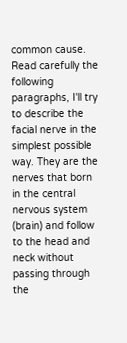common cause. Read carefully the following paragraphs, I'll try to describe the facial nerve in the simplest possible way. They are the nerves that born in the central nervous system (brain) and follow to the head and neck without passing through the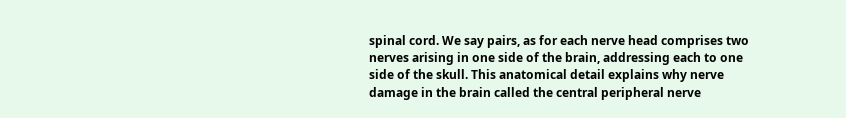spinal cord. We say pairs, as for each nerve head comprises two nerves arising in one side of the brain, addressing each to one side of the skull. This anatomical detail explains why nerve damage in the brain called the central peripheral nerve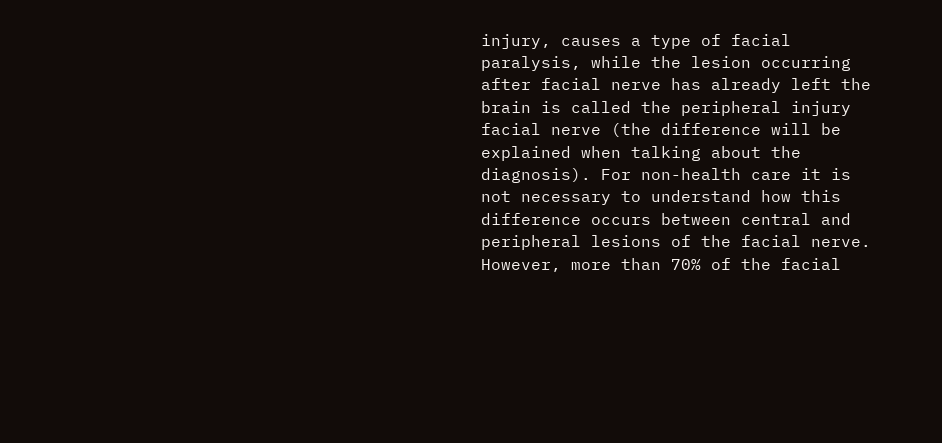injury, causes a type of facial paralysis, while the lesion occurring after facial nerve has already left the brain is called the peripheral injury facial nerve (the difference will be explained when talking about the diagnosis). For non-health care it is not necessary to understand how this difference occurs between central and peripheral lesions of the facial nerve. However, more than 70% of the facial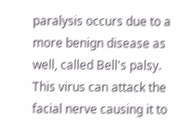paralysis occurs due to a more benign disease as well, called Bell's palsy.
This virus can attack the facial nerve causing it to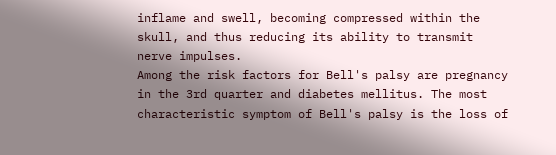inflame and swell, becoming compressed within the skull, and thus reducing its ability to transmit nerve impulses.
Among the risk factors for Bell's palsy are pregnancy in the 3rd quarter and diabetes mellitus. The most characteristic symptom of Bell's palsy is the loss of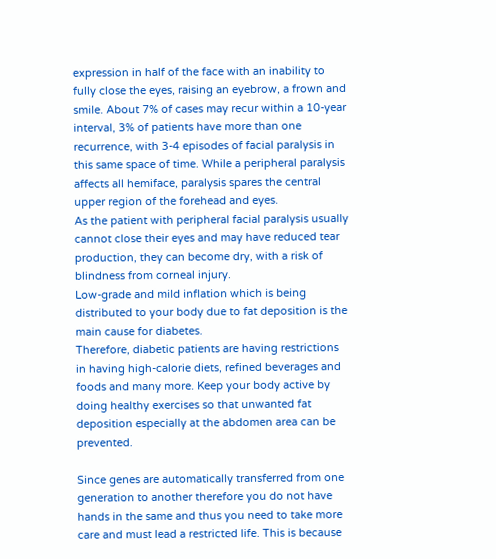expression in half of the face with an inability to fully close the eyes, raising an eyebrow, a frown and smile. About 7% of cases may recur within a 10-year interval, 3% of patients have more than one recurrence, with 3-4 episodes of facial paralysis in this same space of time. While a peripheral paralysis affects all hemiface, paralysis spares the central upper region of the forehead and eyes.
As the patient with peripheral facial paralysis usually cannot close their eyes and may have reduced tear production, they can become dry, with a risk of blindness from corneal injury.
Low-grade and mild inflation which is being distributed to your body due to fat deposition is the main cause for diabetes.
Therefore, diabetic patients are having restrictions in having high-calorie diets, refined beverages and foods and many more. Keep your body active by doing healthy exercises so that unwanted fat deposition especially at the abdomen area can be prevented.

Since genes are automatically transferred from one generation to another therefore you do not have hands in the same and thus you need to take more care and must lead a restricted life. This is because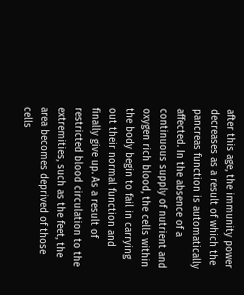after this age, the immunity power decreases as a result of which the pancreas function is automatically affected. In the absence of a continuous supply of nutrient and oxygen rich blood, the cells within the body begin to fail in carrying out their normal function and finally give up. As a result of restricted blood circulation to the extremities, such as the feet, the area becomes deprived of those cells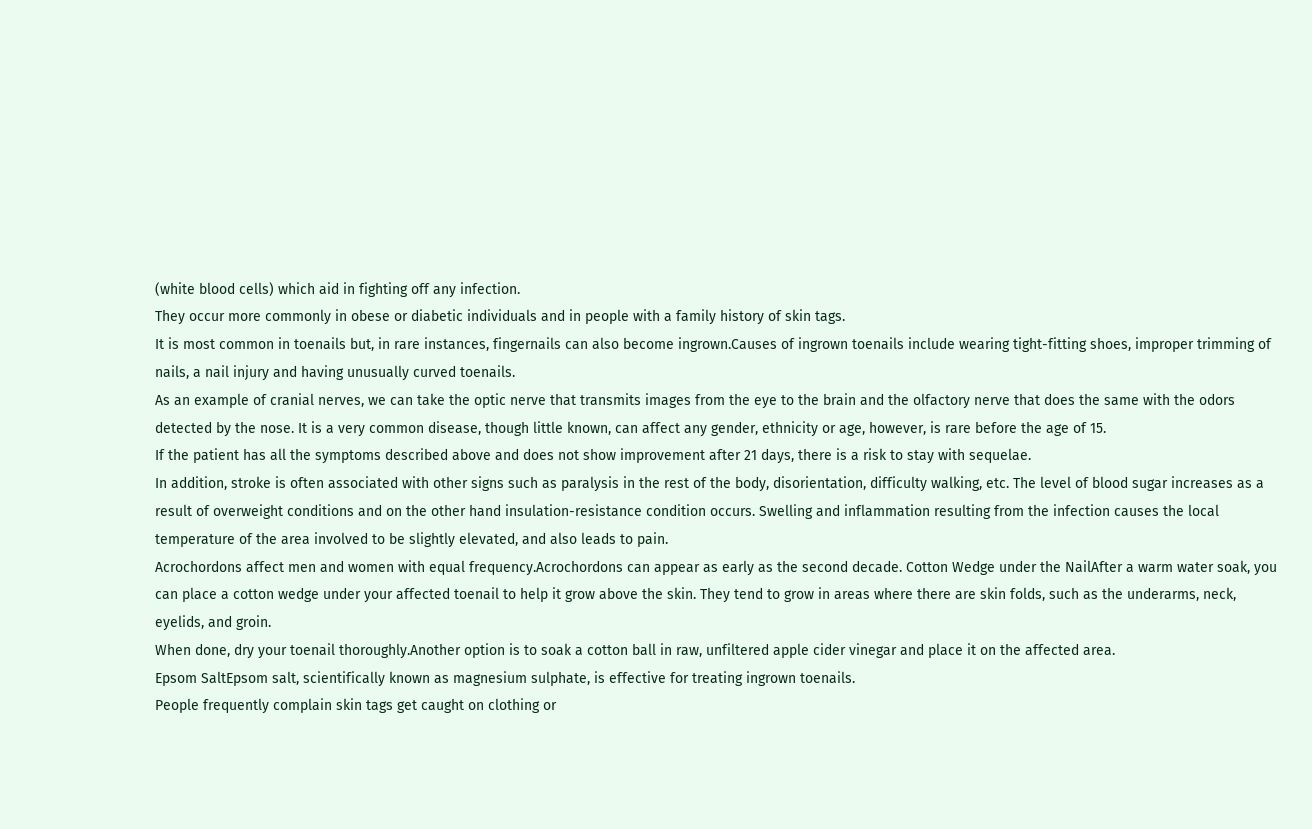(white blood cells) which aid in fighting off any infection.
They occur more commonly in obese or diabetic individuals and in people with a family history of skin tags.
It is most common in toenails but, in rare instances, fingernails can also become ingrown.Causes of ingrown toenails include wearing tight-fitting shoes, improper trimming of nails, a nail injury and having unusually curved toenails.
As an example of cranial nerves, we can take the optic nerve that transmits images from the eye to the brain and the olfactory nerve that does the same with the odors detected by the nose. It is a very common disease, though little known, can affect any gender, ethnicity or age, however, is rare before the age of 15.
If the patient has all the symptoms described above and does not show improvement after 21 days, there is a risk to stay with sequelae.
In addition, stroke is often associated with other signs such as paralysis in the rest of the body, disorientation, difficulty walking, etc. The level of blood sugar increases as a result of overweight conditions and on the other hand insulation-resistance condition occurs. Swelling and inflammation resulting from the infection causes the local temperature of the area involved to be slightly elevated, and also leads to pain.
Acrochordons affect men and women with equal frequency.Acrochordons can appear as early as the second decade. Cotton Wedge under the NailAfter a warm water soak, you can place a cotton wedge under your affected toenail to help it grow above the skin. They tend to grow in areas where there are skin folds, such as the underarms, neck, eyelids, and groin.
When done, dry your toenail thoroughly.Another option is to soak a cotton ball in raw, unfiltered apple cider vinegar and place it on the affected area.
Epsom SaltEpsom salt, scientifically known as magnesium sulphate, is effective for treating ingrown toenails.
People frequently complain skin tags get caught on clothing or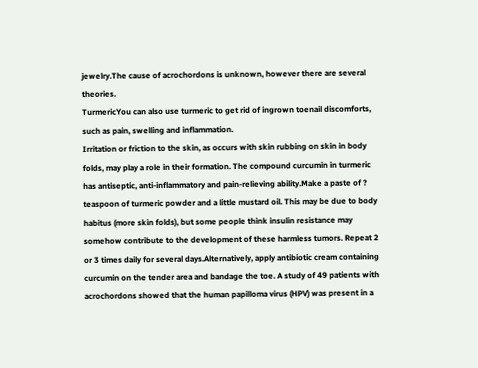jewelry.The cause of acrochordons is unknown, however there are several theories.
TurmericYou can also use turmeric to get rid of ingrown toenail discomforts, such as pain, swelling and inflammation.
Irritation or friction to the skin, as occurs with skin rubbing on skin in body folds, may play a role in their formation. The compound curcumin in turmeric has antiseptic, anti-inflammatory and pain-relieving ability.Make a paste of ? teaspoon of turmeric powder and a little mustard oil. This may be due to body habitus (more skin folds), but some people think insulin resistance may somehow contribute to the development of these harmless tumors. Repeat 2 or 3 times daily for several days.Alternatively, apply antibiotic cream containing curcumin on the tender area and bandage the toe. A study of 49 patients with acrochordons showed that the human papilloma virus (HPV) was present in a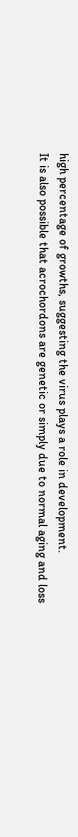high percentage of growths, suggesting the virus plays a role in development.
It is also possible that acrochordons are genetic or simply due to normal aging and loss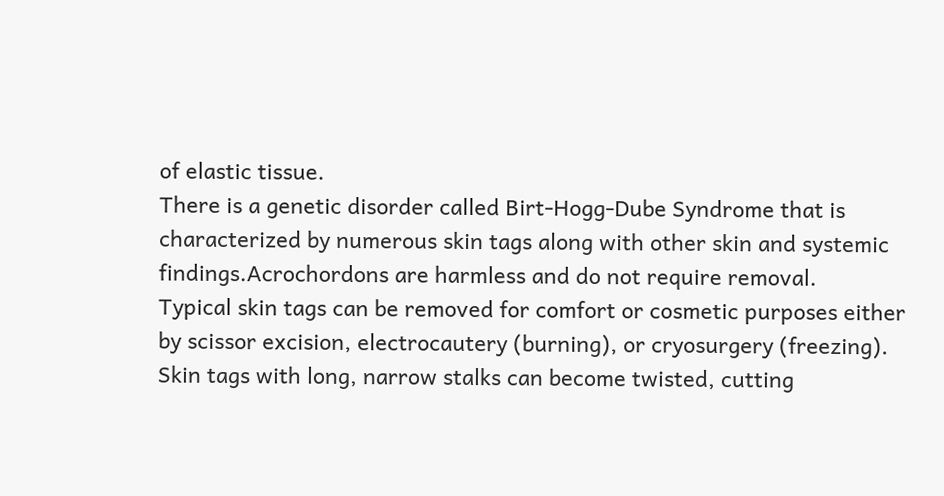of elastic tissue.
There is a genetic disorder called Birt-Hogg-Dube Syndrome that is characterized by numerous skin tags along with other skin and systemic findings.Acrochordons are harmless and do not require removal.
Typical skin tags can be removed for comfort or cosmetic purposes either by scissor excision, electrocautery (burning), or cryosurgery (freezing).
Skin tags with long, narrow stalks can become twisted, cutting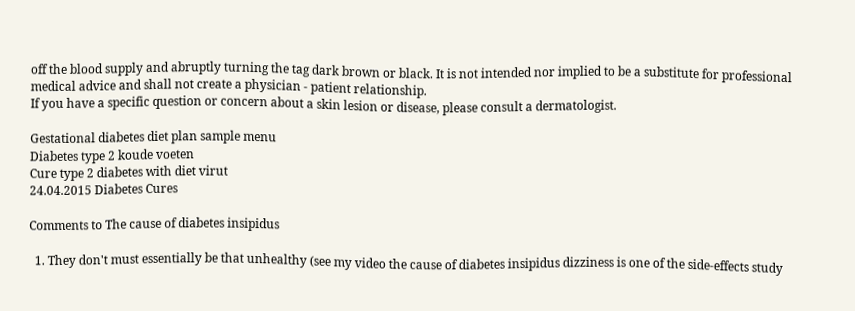off the blood supply and abruptly turning the tag dark brown or black. It is not intended nor implied to be a substitute for professional medical advice and shall not create a physician - patient relationship.
If you have a specific question or concern about a skin lesion or disease, please consult a dermatologist.

Gestational diabetes diet plan sample menu
Diabetes type 2 koude voeten
Cure type 2 diabetes with diet virut
24.04.2015 Diabetes Cures

Comments to The cause of diabetes insipidus

  1. They don't must essentially be that unhealthy (see my video the cause of diabetes insipidus dizziness is one of the side-effects study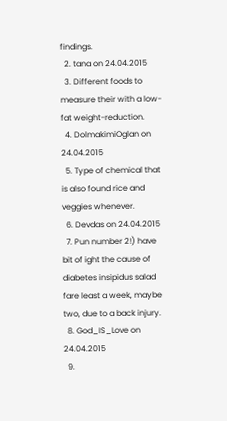findings.
  2. tana on 24.04.2015
  3. Different foods to measure their with a low-fat weight-reduction.
  4. DolmakimiOglan on 24.04.2015
  5. Type of chemical that is also found rice and veggies whenever.
  6. Devdas on 24.04.2015
  7. Pun number 2!) have bit of ight the cause of diabetes insipidus salad fare least a week, maybe two, due to a back injury.
  8. God_IS_Love on 24.04.2015
  9.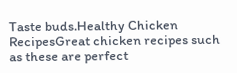Taste buds.Healthy Chicken RecipesGreat chicken recipes such as these are perfect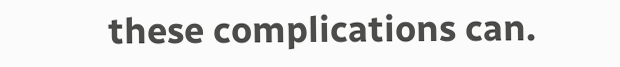these complications can.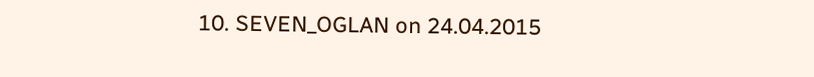10. SEVEN_OGLAN on 24.04.2015